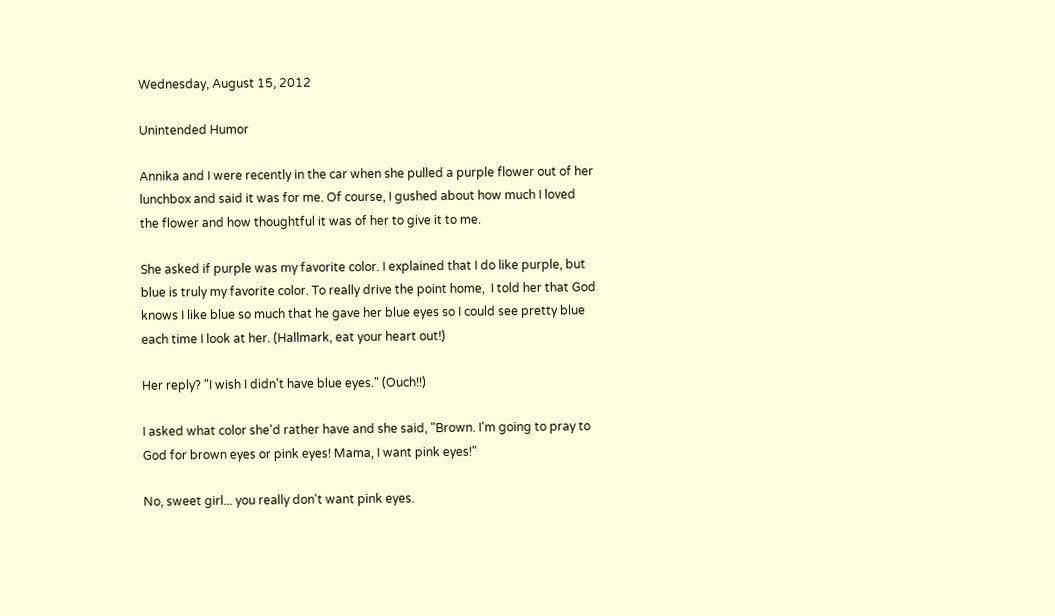Wednesday, August 15, 2012

Unintended Humor

Annika and I were recently in the car when she pulled a purple flower out of her lunchbox and said it was for me. Of course, I gushed about how much I loved the flower and how thoughtful it was of her to give it to me.

She asked if purple was my favorite color. I explained that I do like purple, but blue is truly my favorite color. To really drive the point home,  I told her that God knows I like blue so much that he gave her blue eyes so I could see pretty blue each time I look at her. (Hallmark, eat your heart out!)

Her reply? "I wish I didn't have blue eyes." (Ouch!!)

I asked what color she'd rather have and she said, "Brown. I'm going to pray to God for brown eyes or pink eyes! Mama, I want pink eyes!"

No, sweet girl... you really don't want pink eyes.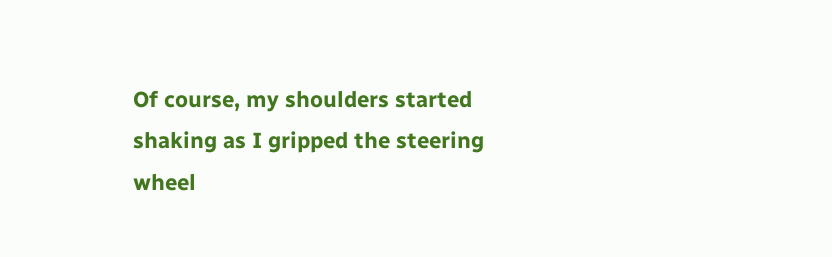Of course, my shoulders started shaking as I gripped the steering wheel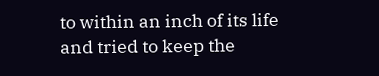to within an inch of its life and tried to keep the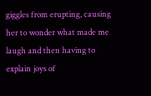giggles from erupting, causing her to wonder what made me laugh and then having to explain joys of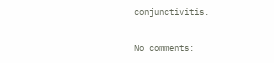conjunctivitis.

No comments: